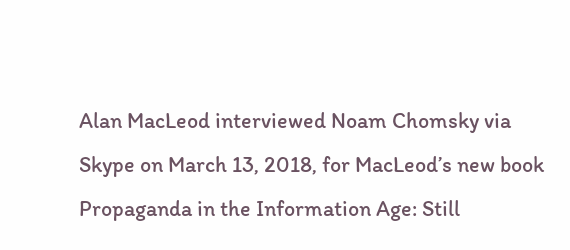Alan MacLeod interviewed Noam Chomsky via Skype on March 13, 2018, for MacLeod’s new book Propaganda in the Information Age: Still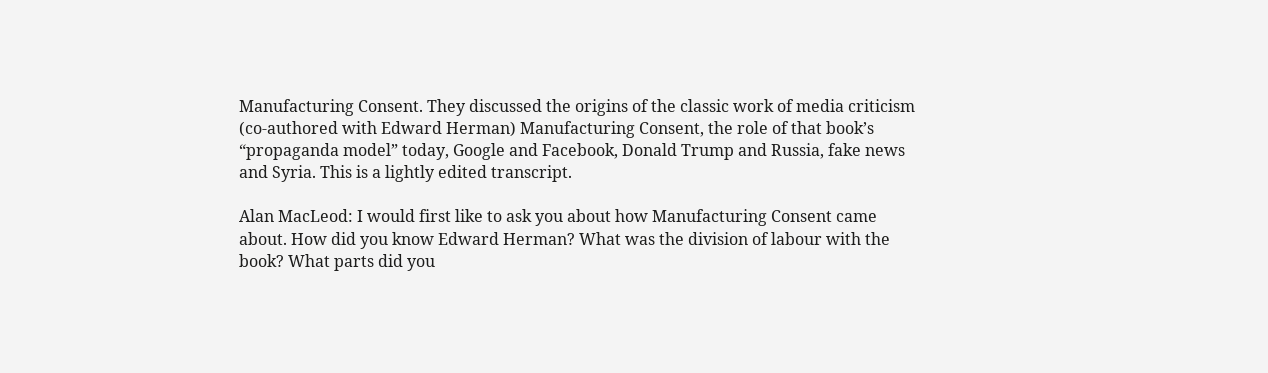Manufacturing Consent. They discussed the origins of the classic work of media criticism (co-authored with Edward Herman) Manufacturing Consent, the role of that book’s “propaganda model” today, Google and Facebook, Donald Trump and Russia, fake news and Syria. This is a lightly edited transcript.

Alan MacLeod: I would first like to ask you about how Manufacturing Consent came about. How did you know Edward Herman? What was the division of labour with the book? What parts did you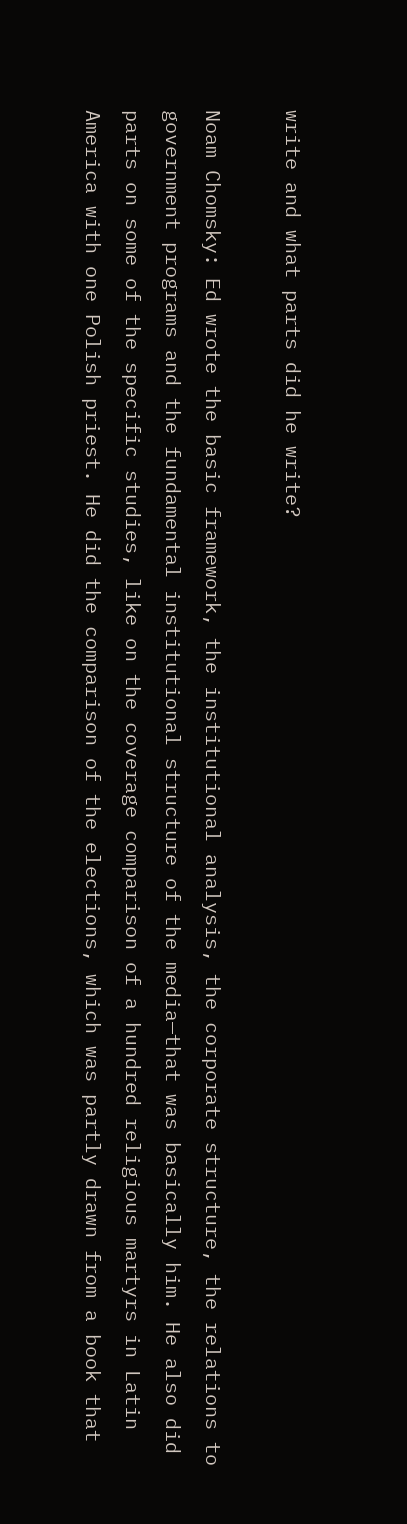write and what parts did he write?

Noam Chomsky: Ed wrote the basic framework, the institutional analysis, the corporate structure, the relations to government programs and the fundamental institutional structure of the media—that was basically him. He also did parts on some of the specific studies, like on the coverage comparison of a hundred religious martyrs in Latin America with one Polish priest. He did the comparison of the elections, which was partly drawn from a book that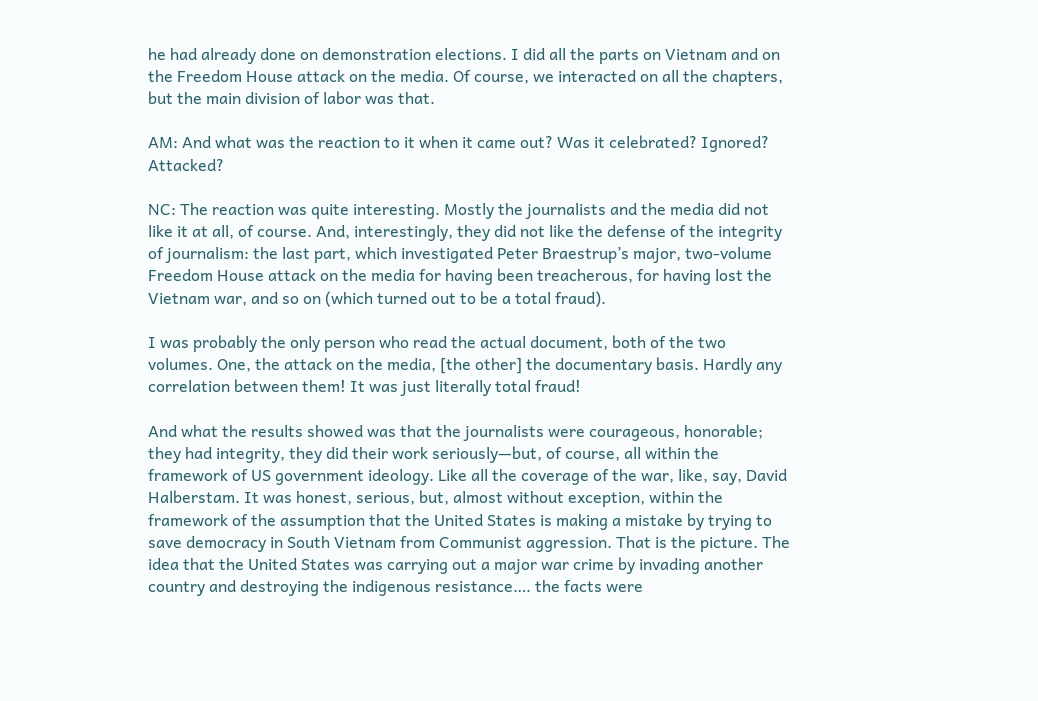he had already done on demonstration elections. I did all the parts on Vietnam and on the Freedom House attack on the media. Of course, we interacted on all the chapters, but the main division of labor was that.

AM: And what was the reaction to it when it came out? Was it celebrated? Ignored? Attacked?

NC: The reaction was quite interesting. Mostly the journalists and the media did not like it at all, of course. And, interestingly, they did not like the defense of the integrity of journalism: the last part, which investigated Peter Braestrup’s major, two-volume Freedom House attack on the media for having been treacherous, for having lost the Vietnam war, and so on (which turned out to be a total fraud).

I was probably the only person who read the actual document, both of the two volumes. One, the attack on the media, [the other] the documentary basis. Hardly any correlation between them! It was just literally total fraud!

And what the results showed was that the journalists were courageous, honorable; they had integrity, they did their work seriously—but, of course, all within the framework of US government ideology. Like all the coverage of the war, like, say, David Halberstam. It was honest, serious, but, almost without exception, within the framework of the assumption that the United States is making a mistake by trying to save democracy in South Vietnam from Communist aggression. That is the picture. The idea that the United States was carrying out a major war crime by invading another country and destroying the indigenous resistance…. the facts were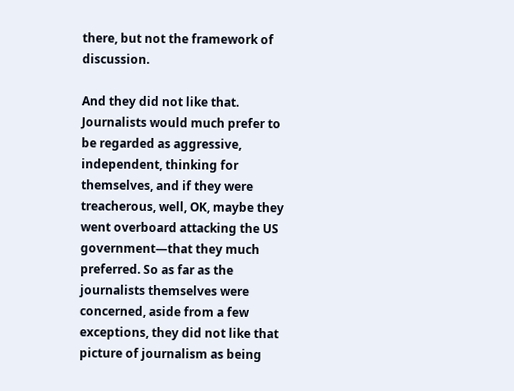there, but not the framework of discussion.

And they did not like that. Journalists would much prefer to be regarded as aggressive, independent, thinking for themselves, and if they were treacherous, well, OK, maybe they went overboard attacking the US government—that they much preferred. So as far as the journalists themselves were concerned, aside from a few exceptions, they did not like that picture of journalism as being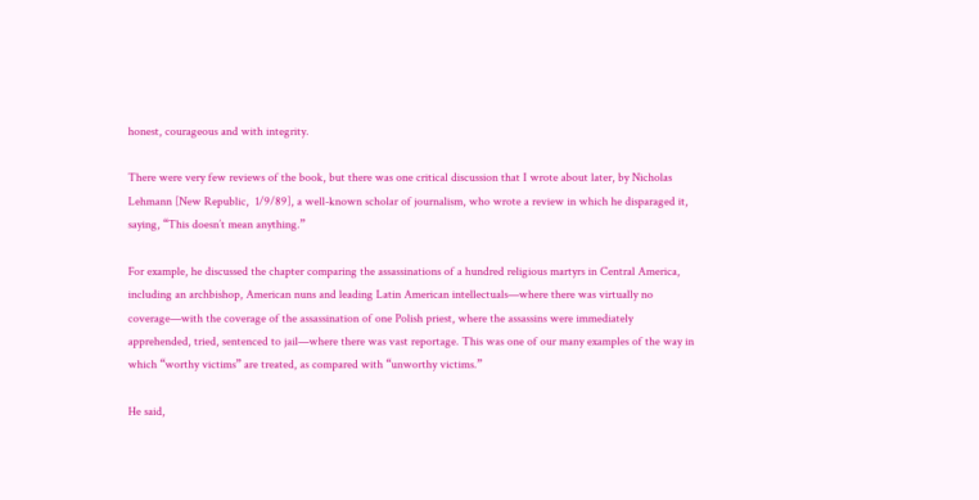honest, courageous and with integrity.

There were very few reviews of the book, but there was one critical discussion that I wrote about later, by Nicholas Lehmann [New Republic,  1/9/89], a well-known scholar of journalism, who wrote a review in which he disparaged it, saying, “This doesn’t mean anything.”

For example, he discussed the chapter comparing the assassinations of a hundred religious martyrs in Central America, including an archbishop, American nuns and leading Latin American intellectuals—where there was virtually no coverage—with the coverage of the assassination of one Polish priest, where the assassins were immediately apprehended, tried, sentenced to jail—where there was vast reportage. This was one of our many examples of the way in which “worthy victims” are treated, as compared with “unworthy victims.”

He said,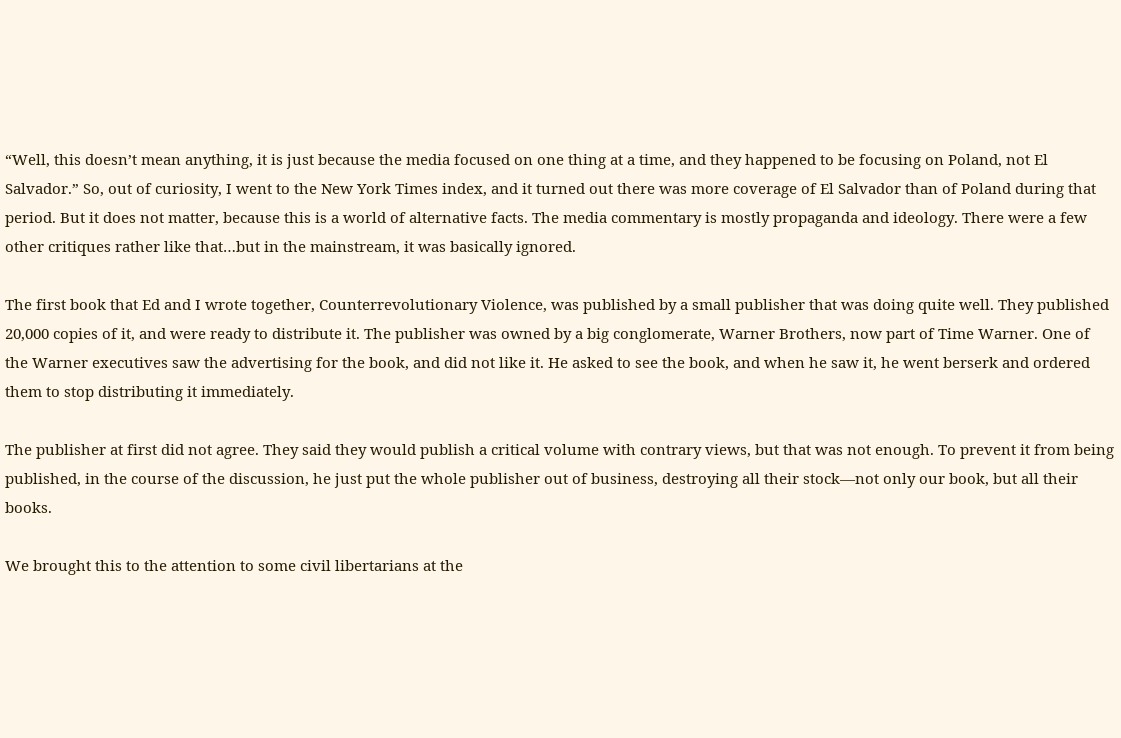“Well, this doesn’t mean anything, it is just because the media focused on one thing at a time, and they happened to be focusing on Poland, not El Salvador.” So, out of curiosity, I went to the New York Times index, and it turned out there was more coverage of El Salvador than of Poland during that period. But it does not matter, because this is a world of alternative facts. The media commentary is mostly propaganda and ideology. There were a few other critiques rather like that…but in the mainstream, it was basically ignored.

The first book that Ed and I wrote together, Counterrevolutionary Violence, was published by a small publisher that was doing quite well. They published 20,000 copies of it, and were ready to distribute it. The publisher was owned by a big conglomerate, Warner Brothers, now part of Time Warner. One of the Warner executives saw the advertising for the book, and did not like it. He asked to see the book, and when he saw it, he went berserk and ordered them to stop distributing it immediately.

The publisher at first did not agree. They said they would publish a critical volume with contrary views, but that was not enough. To prevent it from being published, in the course of the discussion, he just put the whole publisher out of business, destroying all their stock—not only our book, but all their books.

We brought this to the attention to some civil libertarians at the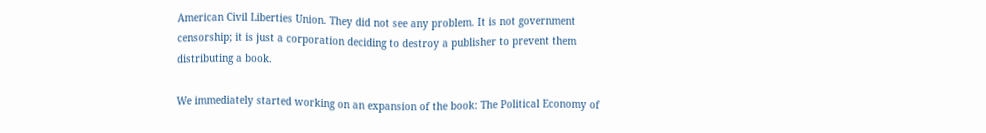American Civil Liberties Union. They did not see any problem. It is not government censorship; it is just a corporation deciding to destroy a publisher to prevent them distributing a book.

We immediately started working on an expansion of the book: The Political Economy of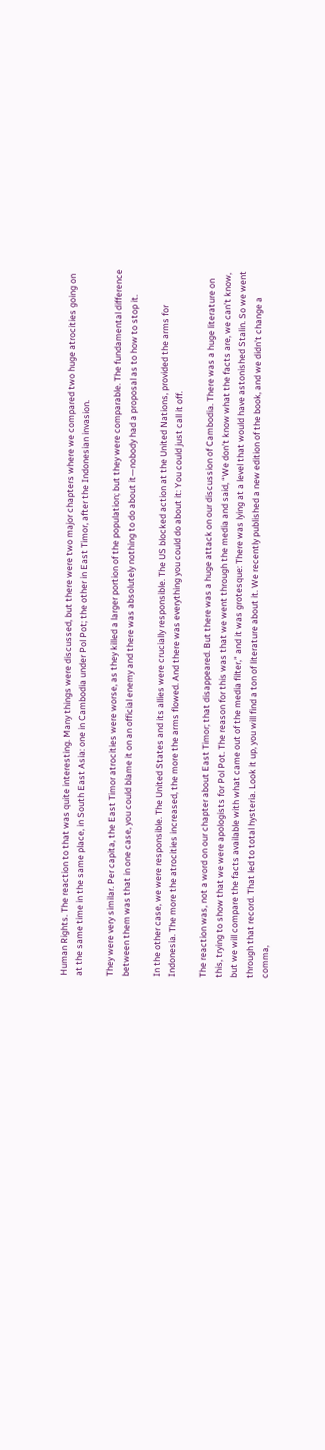Human Rights. The reaction to that was quite interesting. Many things were discussed, but there were two major chapters where we compared two huge atrocities going on at the same time in the same place, in South East Asia: one in Cambodia under Pol Pot; the other in East Timor, after the Indonesian invasion.

They were very similar. Per capita, the East Timor atrocities were worse, as they killed a larger portion of the population; but they were comparable. The fundamental difference between them was that in one case, you could blame it on an official enemy and there was absolutely nothing to do about it—nobody had a proposal as to how to stop it.

In the other case, we were responsible. The United States and its allies were crucially responsible. The US blocked action at the United Nations, provided the arms for Indonesia. The more the atrocities increased, the more the arms flowed. And there was everything you could do about it: You could just call it off.

The reaction was, not a word on our chapter about East Timor; that disappeared. But there was a huge attack on our discussion of Cambodia. There was a huge literature on this, trying to show that we were apologists for Pol Pot. The reason for this was that we went through the media and said, “We don’t know what the facts are, we can’t know, but we will compare the facts available with what came out of the media filter,” and it was grotesque: There was lying at a level that would have astonished Stalin. So we went through that record. That led to total hysteria. Look it up, you will find a ton of literature about it. We recently published a new edition of the book, and we didn’t change a comma,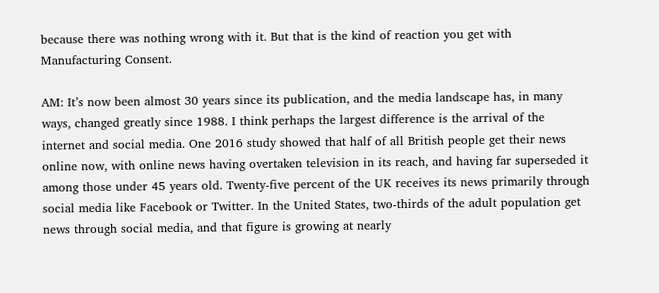because there was nothing wrong with it. But that is the kind of reaction you get with Manufacturing Consent.

AM: It’s now been almost 30 years since its publication, and the media landscape has, in many ways, changed greatly since 1988. I think perhaps the largest difference is the arrival of the internet and social media. One 2016 study showed that half of all British people get their news online now, with online news having overtaken television in its reach, and having far superseded it among those under 45 years old. Twenty-five percent of the UK receives its news primarily through social media like Facebook or Twitter. In the United States, two-thirds of the adult population get news through social media, and that figure is growing at nearly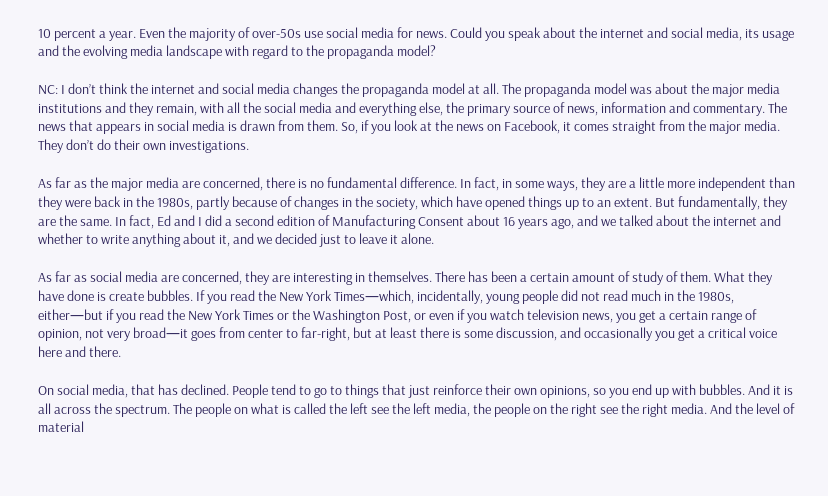10 percent a year. Even the majority of over-50s use social media for news. Could you speak about the internet and social media, its usage and the evolving media landscape with regard to the propaganda model?

NC: I don’t think the internet and social media changes the propaganda model at all. The propaganda model was about the major media institutions and they remain, with all the social media and everything else, the primary source of news, information and commentary. The news that appears in social media is drawn from them. So, if you look at the news on Facebook, it comes straight from the major media. They don’t do their own investigations.

As far as the major media are concerned, there is no fundamental difference. In fact, in some ways, they are a little more independent than they were back in the 1980s, partly because of changes in the society, which have opened things up to an extent. But fundamentally, they are the same. In fact, Ed and I did a second edition of Manufacturing Consent about 16 years ago, and we talked about the internet and whether to write anything about it, and we decided just to leave it alone.

As far as social media are concerned, they are interesting in themselves. There has been a certain amount of study of them. What they have done is create bubbles. If you read the New York Times—which, incidentally, young people did not read much in the 1980s, either—but if you read the New York Times or the Washington Post, or even if you watch television news, you get a certain range of opinion, not very broad—it goes from center to far-right, but at least there is some discussion, and occasionally you get a critical voice here and there.

On social media, that has declined. People tend to go to things that just reinforce their own opinions, so you end up with bubbles. And it is all across the spectrum. The people on what is called the left see the left media, the people on the right see the right media. And the level of material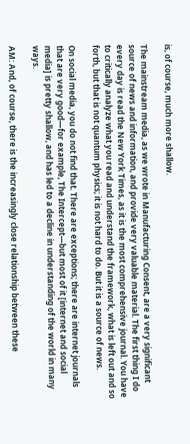is, of course, much more shallow.

The mainstream media, as we wrote in Manufacturing Consent, are a very significant source of news and information, and provide very valuable material. The first thing I do every day is read the New York Times, as it is the most comprehensive journal. You have to critically analyze what you read and understand the framework, what is left out and so forth, but that is not quantum physics; it is not hard to do. But it is a source of news.

On social media, you do not find that. There are exceptions; there are internet journals that are very good—for example, The Intercept—but most of it [internet and social media] is pretty shallow, and has led to a decline in understanding of the world in many ways.

AM: And, of course, there is the increasingly close relationship between these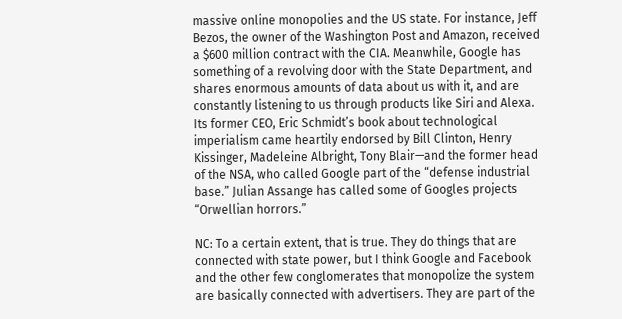massive online monopolies and the US state. For instance, Jeff Bezos, the owner of the Washington Post and Amazon, received a $600 million contract with the CIA. Meanwhile, Google has something of a revolving door with the State Department, and shares enormous amounts of data about us with it, and are constantly listening to us through products like Siri and Alexa. Its former CEO, Eric Schmidt’s book about technological imperialism came heartily endorsed by Bill Clinton, Henry Kissinger, Madeleine Albright, Tony Blair—and the former head of the NSA, who called Google part of the “defense industrial base.” Julian Assange has called some of Googles projects “Orwellian horrors.”

NC: To a certain extent, that is true. They do things that are connected with state power, but I think Google and Facebook and the other few conglomerates that monopolize the system are basically connected with advertisers. They are part of the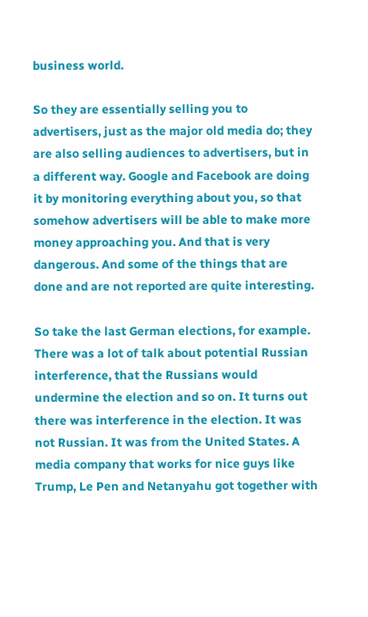business world.

So they are essentially selling you to advertisers, just as the major old media do; they are also selling audiences to advertisers, but in a different way. Google and Facebook are doing it by monitoring everything about you, so that somehow advertisers will be able to make more money approaching you. And that is very dangerous. And some of the things that are done and are not reported are quite interesting.

So take the last German elections, for example. There was a lot of talk about potential Russian interference, that the Russians would undermine the election and so on. It turns out there was interference in the election. It was not Russian. It was from the United States. A media company that works for nice guys like Trump, Le Pen and Netanyahu got together with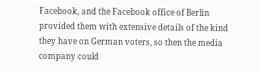Facebook, and the Facebook office of Berlin provided them with extensive details of the kind they have on German voters, so then the media company could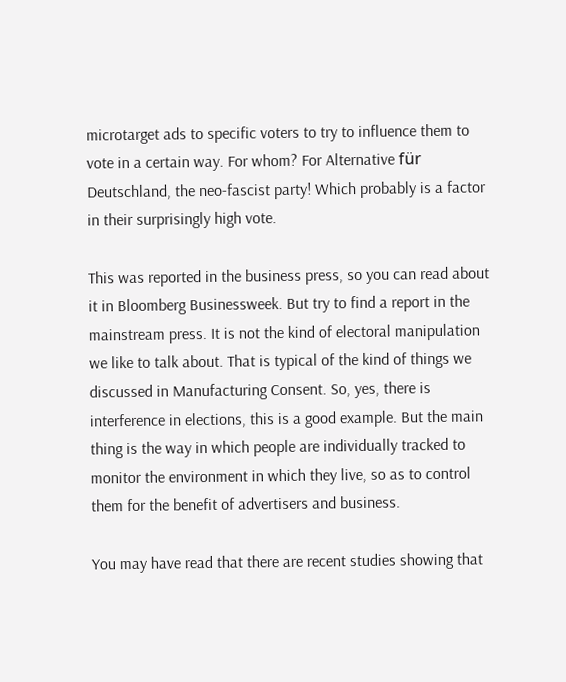microtarget ads to specific voters to try to influence them to vote in a certain way. For whom? For Alternative für Deutschland, the neo-fascist party! Which probably is a factor in their surprisingly high vote.

This was reported in the business press, so you can read about it in Bloomberg Businessweek. But try to find a report in the mainstream press. It is not the kind of electoral manipulation we like to talk about. That is typical of the kind of things we discussed in Manufacturing Consent. So, yes, there is interference in elections, this is a good example. But the main thing is the way in which people are individually tracked to monitor the environment in which they live, so as to control them for the benefit of advertisers and business.

You may have read that there are recent studies showing that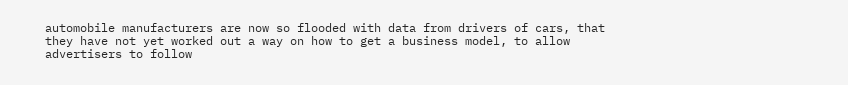automobile manufacturers are now so flooded with data from drivers of cars, that they have not yet worked out a way on how to get a business model, to allow advertisers to follow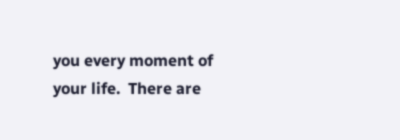you every moment of your life.  There are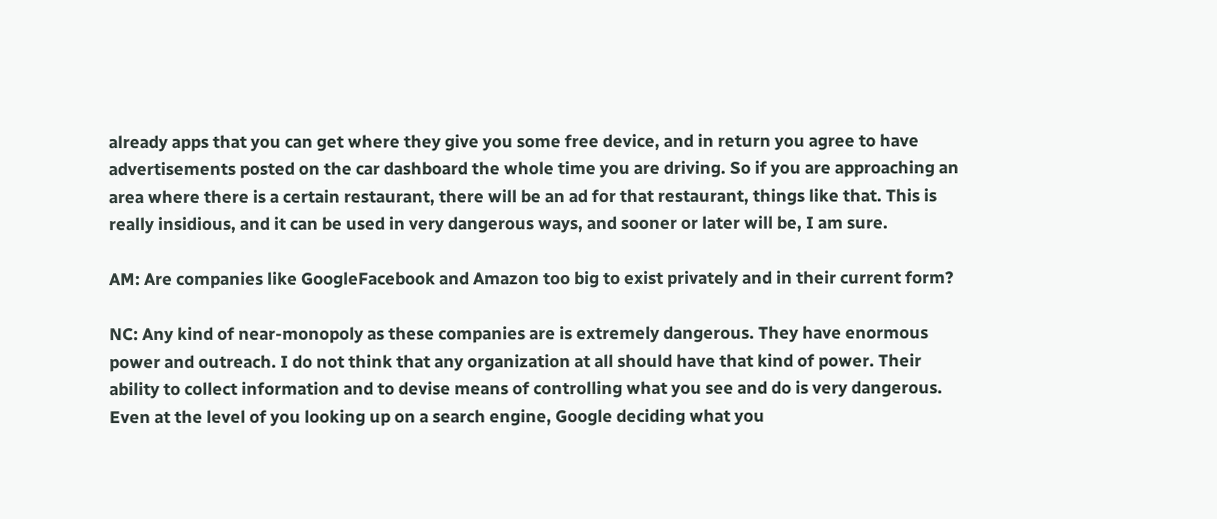already apps that you can get where they give you some free device, and in return you agree to have advertisements posted on the car dashboard the whole time you are driving. So if you are approaching an area where there is a certain restaurant, there will be an ad for that restaurant, things like that. This is really insidious, and it can be used in very dangerous ways, and sooner or later will be, I am sure.

AM: Are companies like GoogleFacebook and Amazon too big to exist privately and in their current form?

NC: Any kind of near-monopoly as these companies are is extremely dangerous. They have enormous power and outreach. I do not think that any organization at all should have that kind of power. Their ability to collect information and to devise means of controlling what you see and do is very dangerous. Even at the level of you looking up on a search engine, Google deciding what you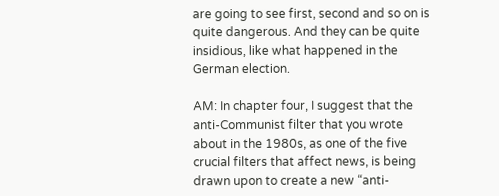are going to see first, second and so on is quite dangerous. And they can be quite insidious, like what happened in the German election.

AM: In chapter four, I suggest that the anti-Communist filter that you wrote about in the 1980s, as one of the five crucial filters that affect news, is being drawn upon to create a new “anti-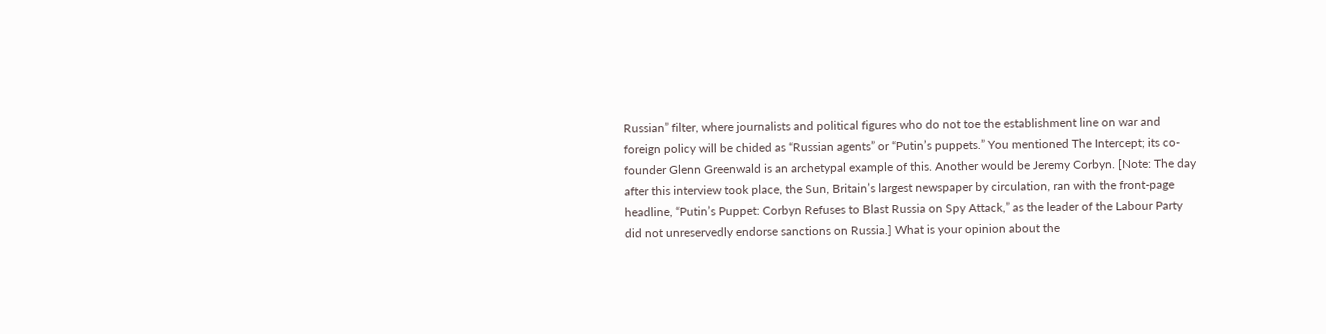Russian” filter, where journalists and political figures who do not toe the establishment line on war and foreign policy will be chided as “Russian agents” or “Putin’s puppets.” You mentioned The Intercept; its co-founder Glenn Greenwald is an archetypal example of this. Another would be Jeremy Corbyn. [Note: The day after this interview took place, the Sun, Britain’s largest newspaper by circulation, ran with the front-page headline, “Putin’s Puppet: Corbyn Refuses to Blast Russia on Spy Attack,” as the leader of the Labour Party did not unreservedly endorse sanctions on Russia.] What is your opinion about the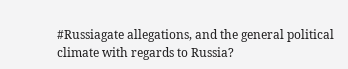#Russiagate allegations, and the general political climate with regards to Russia?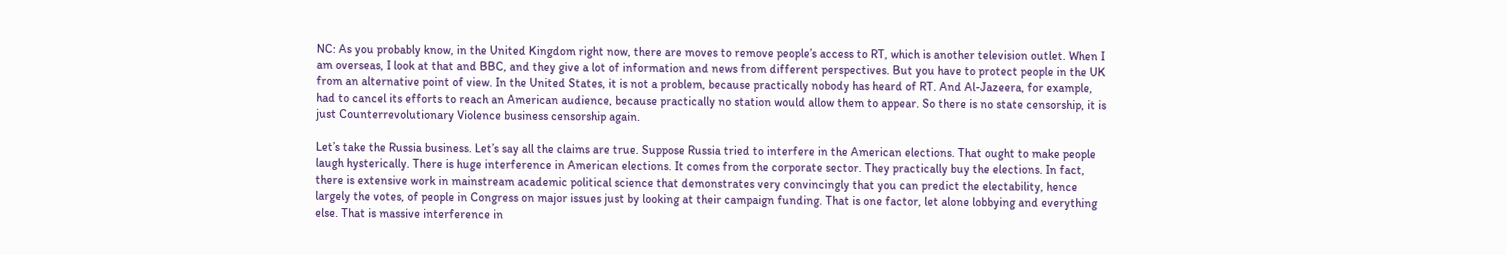NC: As you probably know, in the United Kingdom right now, there are moves to remove people’s access to RT, which is another television outlet. When I am overseas, I look at that and BBC, and they give a lot of information and news from different perspectives. But you have to protect people in the UK from an alternative point of view. In the United States, it is not a problem, because practically nobody has heard of RT. And Al-Jazeera, for example, had to cancel its efforts to reach an American audience, because practically no station would allow them to appear. So there is no state censorship, it is just Counterrevolutionary Violence business censorship again.

Let’s take the Russia business. Let’s say all the claims are true. Suppose Russia tried to interfere in the American elections. That ought to make people laugh hysterically. There is huge interference in American elections. It comes from the corporate sector. They practically buy the elections. In fact, there is extensive work in mainstream academic political science that demonstrates very convincingly that you can predict the electability, hence largely the votes, of people in Congress on major issues just by looking at their campaign funding. That is one factor, let alone lobbying and everything else. That is massive interference in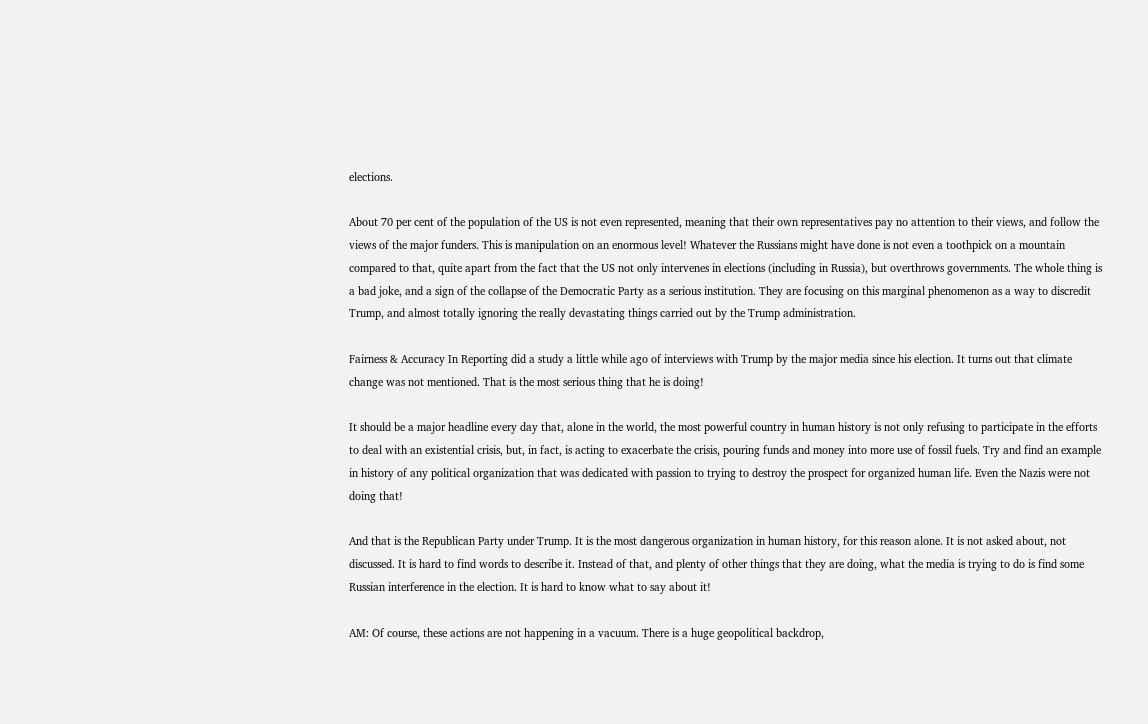elections.

About 70 per cent of the population of the US is not even represented, meaning that their own representatives pay no attention to their views, and follow the views of the major funders. This is manipulation on an enormous level! Whatever the Russians might have done is not even a toothpick on a mountain compared to that, quite apart from the fact that the US not only intervenes in elections (including in Russia), but overthrows governments. The whole thing is a bad joke, and a sign of the collapse of the Democratic Party as a serious institution. They are focusing on this marginal phenomenon as a way to discredit Trump, and almost totally ignoring the really devastating things carried out by the Trump administration.

Fairness & Accuracy In Reporting did a study a little while ago of interviews with Trump by the major media since his election. It turns out that climate change was not mentioned. That is the most serious thing that he is doing!

It should be a major headline every day that, alone in the world, the most powerful country in human history is not only refusing to participate in the efforts to deal with an existential crisis, but, in fact, is acting to exacerbate the crisis, pouring funds and money into more use of fossil fuels. Try and find an example in history of any political organization that was dedicated with passion to trying to destroy the prospect for organized human life. Even the Nazis were not doing that!

And that is the Republican Party under Trump. It is the most dangerous organization in human history, for this reason alone. It is not asked about, not discussed. It is hard to find words to describe it. Instead of that, and plenty of other things that they are doing, what the media is trying to do is find some Russian interference in the election. It is hard to know what to say about it!

AM: Of course, these actions are not happening in a vacuum. There is a huge geopolitical backdrop,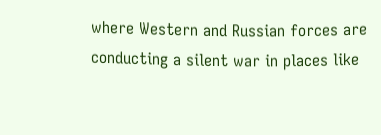where Western and Russian forces are conducting a silent war in places like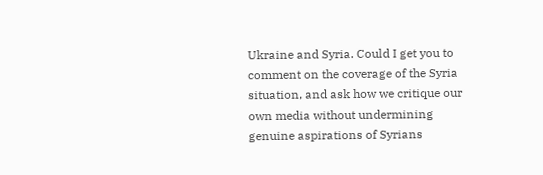Ukraine and Syria. Could I get you to comment on the coverage of the Syria situation, and ask how we critique our own media without undermining genuine aspirations of Syrians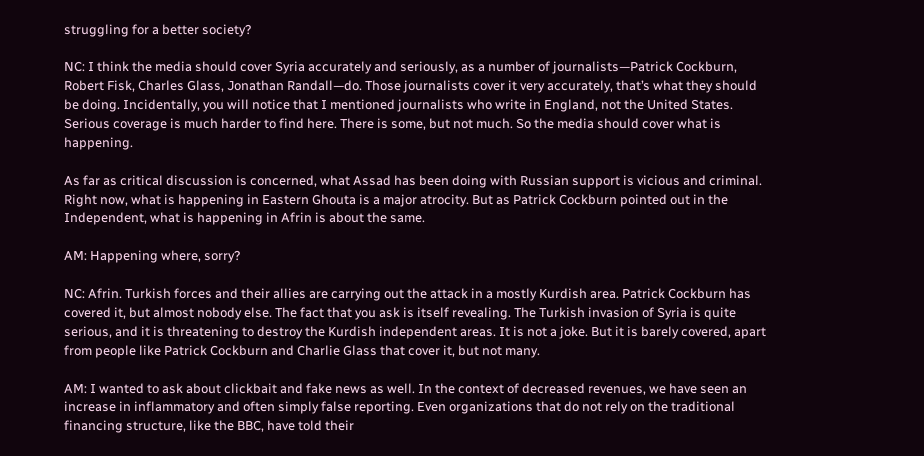struggling for a better society?

NC: I think the media should cover Syria accurately and seriously, as a number of journalists—Patrick Cockburn, Robert Fisk, Charles Glass, Jonathan Randall—do. Those journalists cover it very accurately, that’s what they should be doing. Incidentally, you will notice that I mentioned journalists who write in England, not the United States. Serious coverage is much harder to find here. There is some, but not much. So the media should cover what is happening.

As far as critical discussion is concerned, what Assad has been doing with Russian support is vicious and criminal. Right now, what is happening in Eastern Ghouta is a major atrocity. But as Patrick Cockburn pointed out in the Independent, what is happening in Afrin is about the same.

AM: Happening where, sorry?

NC: Afrin. Turkish forces and their allies are carrying out the attack in a mostly Kurdish area. Patrick Cockburn has covered it, but almost nobody else. The fact that you ask is itself revealing. The Turkish invasion of Syria is quite serious, and it is threatening to destroy the Kurdish independent areas. It is not a joke. But it is barely covered, apart from people like Patrick Cockburn and Charlie Glass that cover it, but not many.

AM: I wanted to ask about clickbait and fake news as well. In the context of decreased revenues, we have seen an increase in inflammatory and often simply false reporting. Even organizations that do not rely on the traditional financing structure, like the BBC, have told their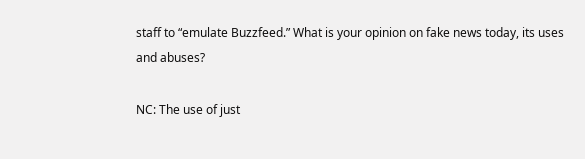staff to “emulate Buzzfeed.” What is your opinion on fake news today, its uses and abuses?

NC: The use of just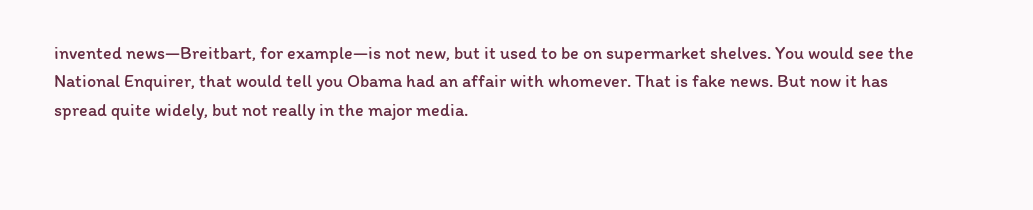invented news—Breitbart, for example—is not new, but it used to be on supermarket shelves. You would see the National Enquirer, that would tell you Obama had an affair with whomever. That is fake news. But now it has spread quite widely, but not really in the major media.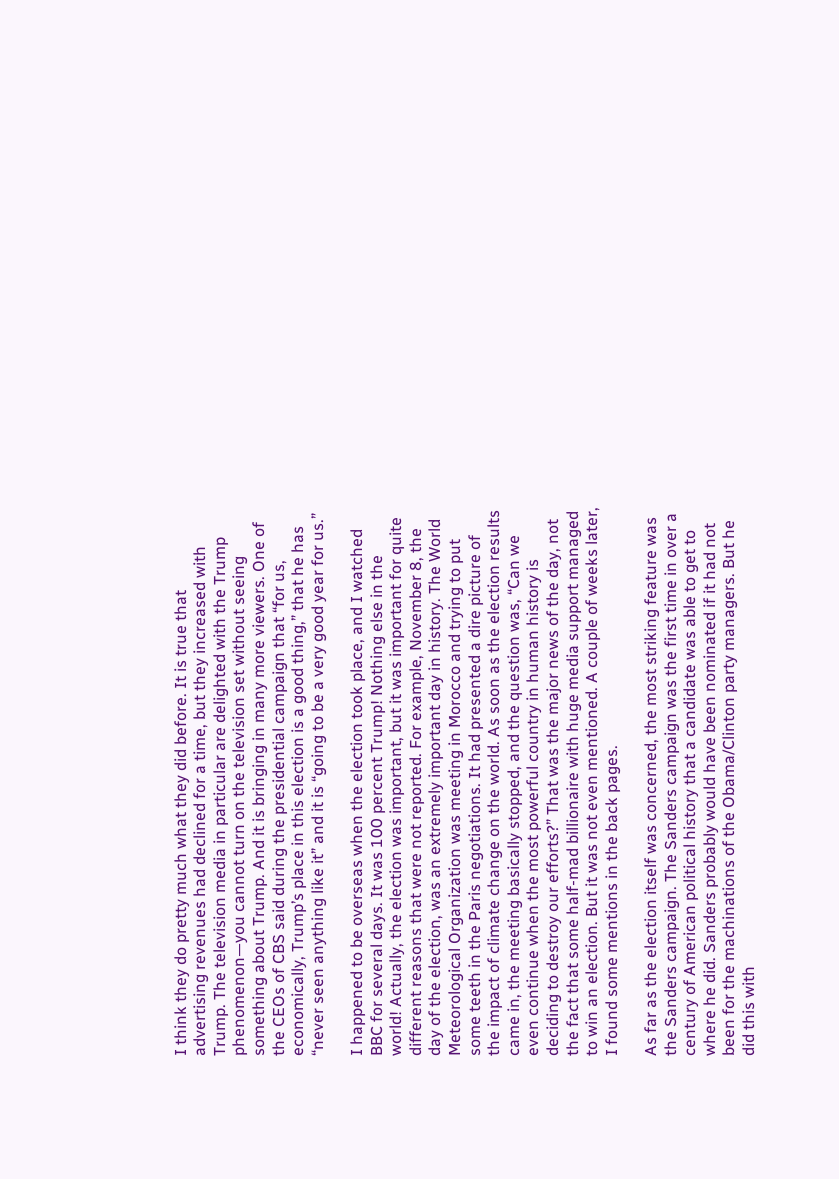I think they do pretty much what they did before. It is true that advertising revenues had declined for a time, but they increased with Trump. The television media in particular are delighted with the Trump phenomenon—you cannot turn on the television set without seeing something about Trump. And it is bringing in many more viewers. One of the CEOs of CBS said during the presidential campaign that “for us, economically, Trump’s place in this election is a good thing,” that he has “never seen anything like it” and it is “going to be a very good year for us.”

I happened to be overseas when the election took place, and I watched BBC for several days. It was 100 percent Trump! Nothing else in the world! Actually, the election was important, but it was important for quite different reasons that were not reported. For example, November 8, the day of the election, was an extremely important day in history. The World Meteorological Organization was meeting in Morocco and trying to put some teeth in the Paris negotiations. It had presented a dire picture of the impact of climate change on the world. As soon as the election results came in, the meeting basically stopped, and the question was, “Can we even continue when the most powerful country in human history is deciding to destroy our efforts?” That was the major news of the day, not the fact that some half-mad billionaire with huge media support managed to win an election. But it was not even mentioned. A couple of weeks later, I found some mentions in the back pages.

As far as the election itself was concerned, the most striking feature was the Sanders campaign. The Sanders campaign was the first time in over a century of American political history that a candidate was able to get to where he did. Sanders probably would have been nominated if it had not been for the machinations of the Obama/Clinton party managers. But he did this with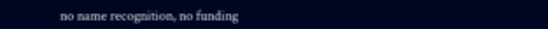no name recognition, no funding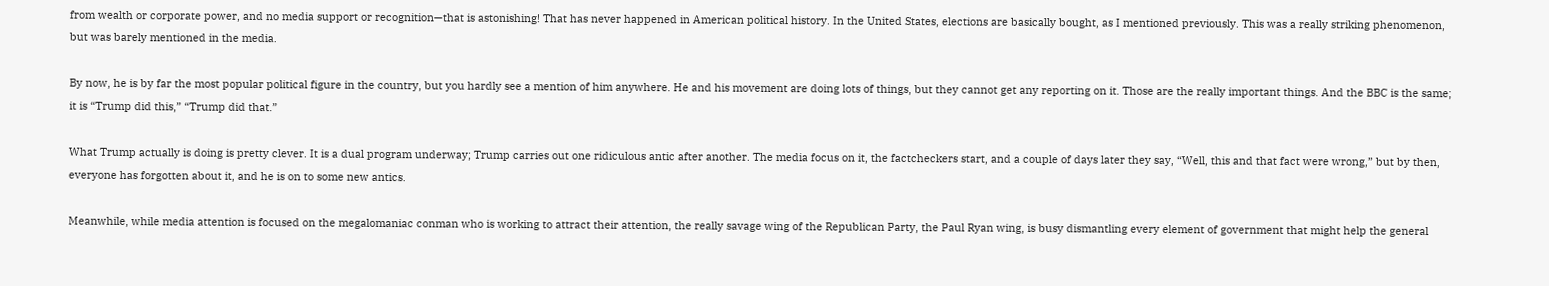from wealth or corporate power, and no media support or recognition—that is astonishing! That has never happened in American political history. In the United States, elections are basically bought, as I mentioned previously. This was a really striking phenomenon, but was barely mentioned in the media.

By now, he is by far the most popular political figure in the country, but you hardly see a mention of him anywhere. He and his movement are doing lots of things, but they cannot get any reporting on it. Those are the really important things. And the BBC is the same; it is “Trump did this,” “Trump did that.”

What Trump actually is doing is pretty clever. It is a dual program underway; Trump carries out one ridiculous antic after another. The media focus on it, the factcheckers start, and a couple of days later they say, “Well, this and that fact were wrong,” but by then, everyone has forgotten about it, and he is on to some new antics.

Meanwhile, while media attention is focused on the megalomaniac conman who is working to attract their attention, the really savage wing of the Republican Party, the Paul Ryan wing, is busy dismantling every element of government that might help the general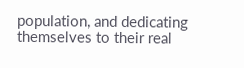population, and dedicating themselves to their real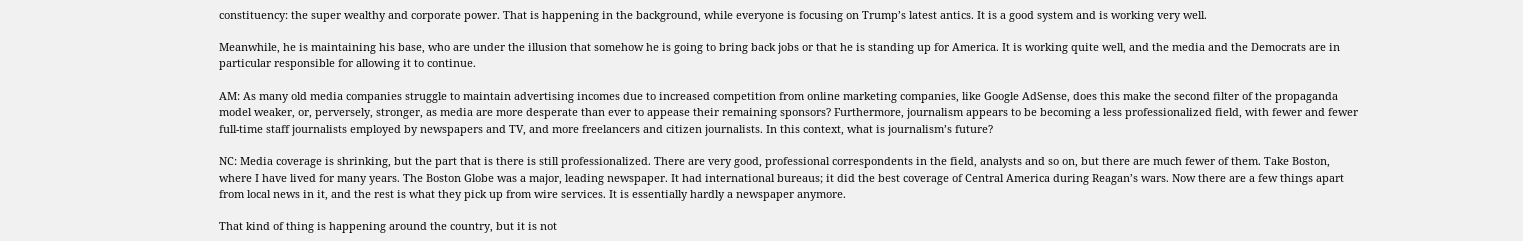constituency: the super wealthy and corporate power. That is happening in the background, while everyone is focusing on Trump’s latest antics. It is a good system and is working very well.

Meanwhile, he is maintaining his base, who are under the illusion that somehow he is going to bring back jobs or that he is standing up for America. It is working quite well, and the media and the Democrats are in particular responsible for allowing it to continue.

AM: As many old media companies struggle to maintain advertising incomes due to increased competition from online marketing companies, like Google AdSense, does this make the second filter of the propaganda model weaker, or, perversely, stronger, as media are more desperate than ever to appease their remaining sponsors? Furthermore, journalism appears to be becoming a less professionalized field, with fewer and fewer full-time staff journalists employed by newspapers and TV, and more freelancers and citizen journalists. In this context, what is journalism’s future?

NC: Media coverage is shrinking, but the part that is there is still professionalized. There are very good, professional correspondents in the field, analysts and so on, but there are much fewer of them. Take Boston, where I have lived for many years. The Boston Globe was a major, leading newspaper. It had international bureaus; it did the best coverage of Central America during Reagan’s wars. Now there are a few things apart from local news in it, and the rest is what they pick up from wire services. It is essentially hardly a newspaper anymore.

That kind of thing is happening around the country, but it is not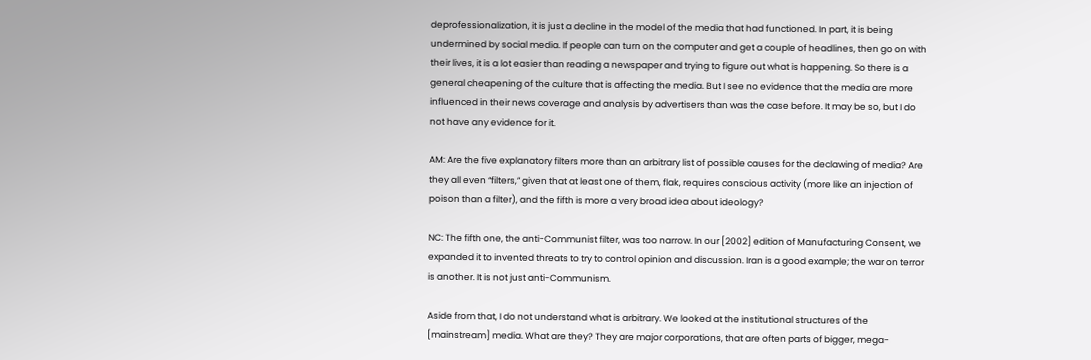deprofessionalization, it is just a decline in the model of the media that had functioned. In part, it is being undermined by social media. If people can turn on the computer and get a couple of headlines, then go on with their lives, it is a lot easier than reading a newspaper and trying to figure out what is happening. So there is a general cheapening of the culture that is affecting the media. But I see no evidence that the media are more influenced in their news coverage and analysis by advertisers than was the case before. It may be so, but I do not have any evidence for it.

AM: Are the five explanatory filters more than an arbitrary list of possible causes for the declawing of media? Are they all even “filters,” given that at least one of them, flak, requires conscious activity (more like an injection of poison than a filter), and the fifth is more a very broad idea about ideology?

NC: The fifth one, the anti-Communist filter, was too narrow. In our [2002] edition of Manufacturing Consent, we expanded it to invented threats to try to control opinion and discussion. Iran is a good example; the war on terror is another. It is not just anti-Communism.

Aside from that, I do not understand what is arbitrary. We looked at the institutional structures of the [mainstream] media. What are they? They are major corporations, that are often parts of bigger, mega-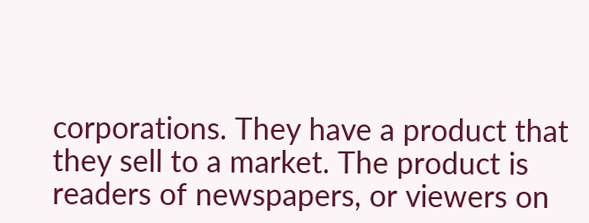corporations. They have a product that they sell to a market. The product is readers of newspapers, or viewers on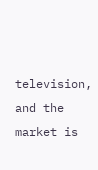television, and the market is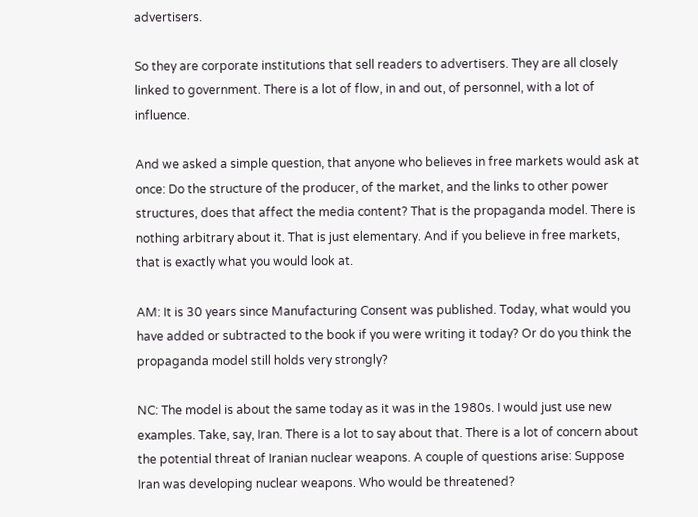advertisers.

So they are corporate institutions that sell readers to advertisers. They are all closely linked to government. There is a lot of flow, in and out, of personnel, with a lot of influence.

And we asked a simple question, that anyone who believes in free markets would ask at once: Do the structure of the producer, of the market, and the links to other power structures, does that affect the media content? That is the propaganda model. There is nothing arbitrary about it. That is just elementary. And if you believe in free markets, that is exactly what you would look at.

AM: It is 30 years since Manufacturing Consent was published. Today, what would you have added or subtracted to the book if you were writing it today? Or do you think the propaganda model still holds very strongly?

NC: The model is about the same today as it was in the 1980s. I would just use new examples. Take, say, Iran. There is a lot to say about that. There is a lot of concern about the potential threat of Iranian nuclear weapons. A couple of questions arise: Suppose Iran was developing nuclear weapons. Who would be threatened?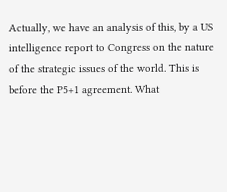Actually, we have an analysis of this, by a US intelligence report to Congress on the nature of the strategic issues of the world. This is before the P5+1 agreement. What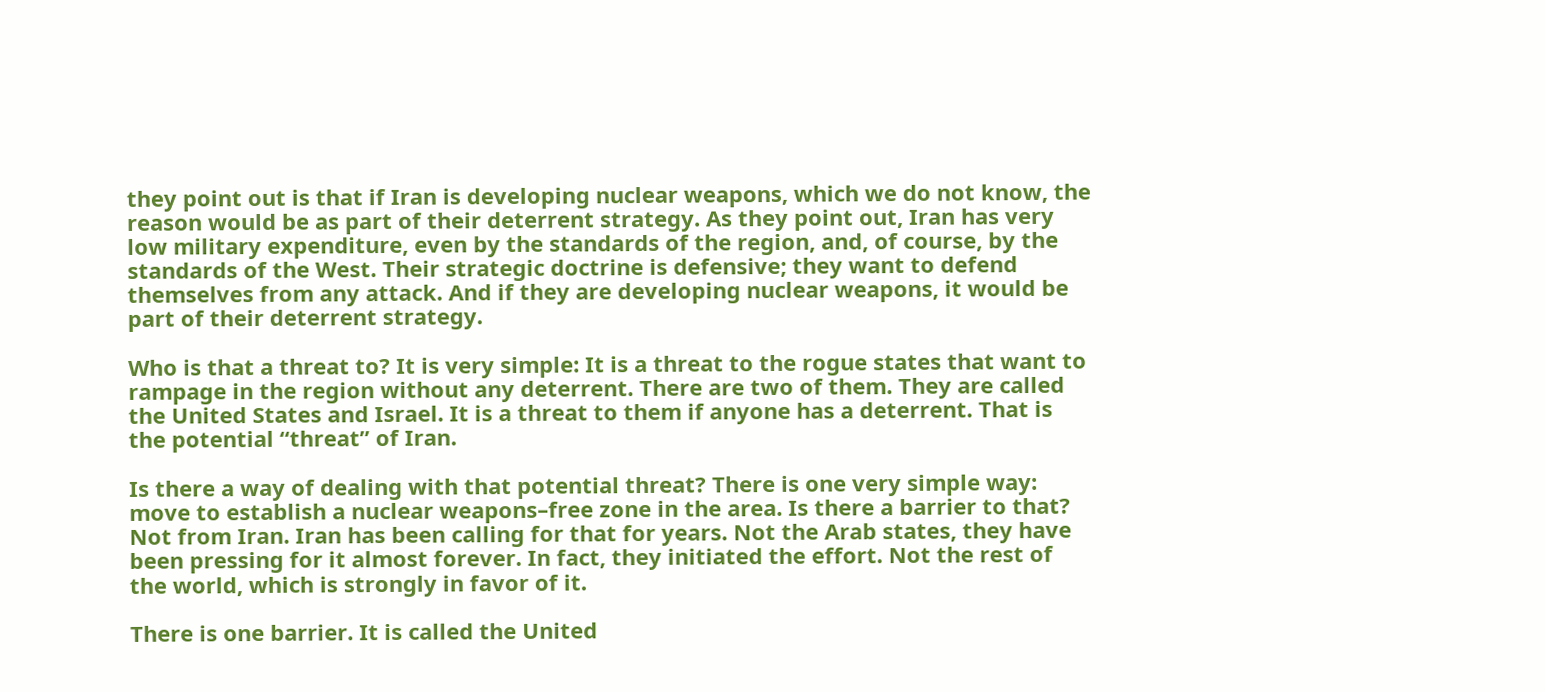they point out is that if Iran is developing nuclear weapons, which we do not know, the reason would be as part of their deterrent strategy. As they point out, Iran has very low military expenditure, even by the standards of the region, and, of course, by the standards of the West. Their strategic doctrine is defensive; they want to defend themselves from any attack. And if they are developing nuclear weapons, it would be part of their deterrent strategy.

Who is that a threat to? It is very simple: It is a threat to the rogue states that want to rampage in the region without any deterrent. There are two of them. They are called the United States and Israel. It is a threat to them if anyone has a deterrent. That is the potential “threat” of Iran.

Is there a way of dealing with that potential threat? There is one very simple way: move to establish a nuclear weapons–free zone in the area. Is there a barrier to that? Not from Iran. Iran has been calling for that for years. Not the Arab states, they have been pressing for it almost forever. In fact, they initiated the effort. Not the rest of the world, which is strongly in favor of it.

There is one barrier. It is called the United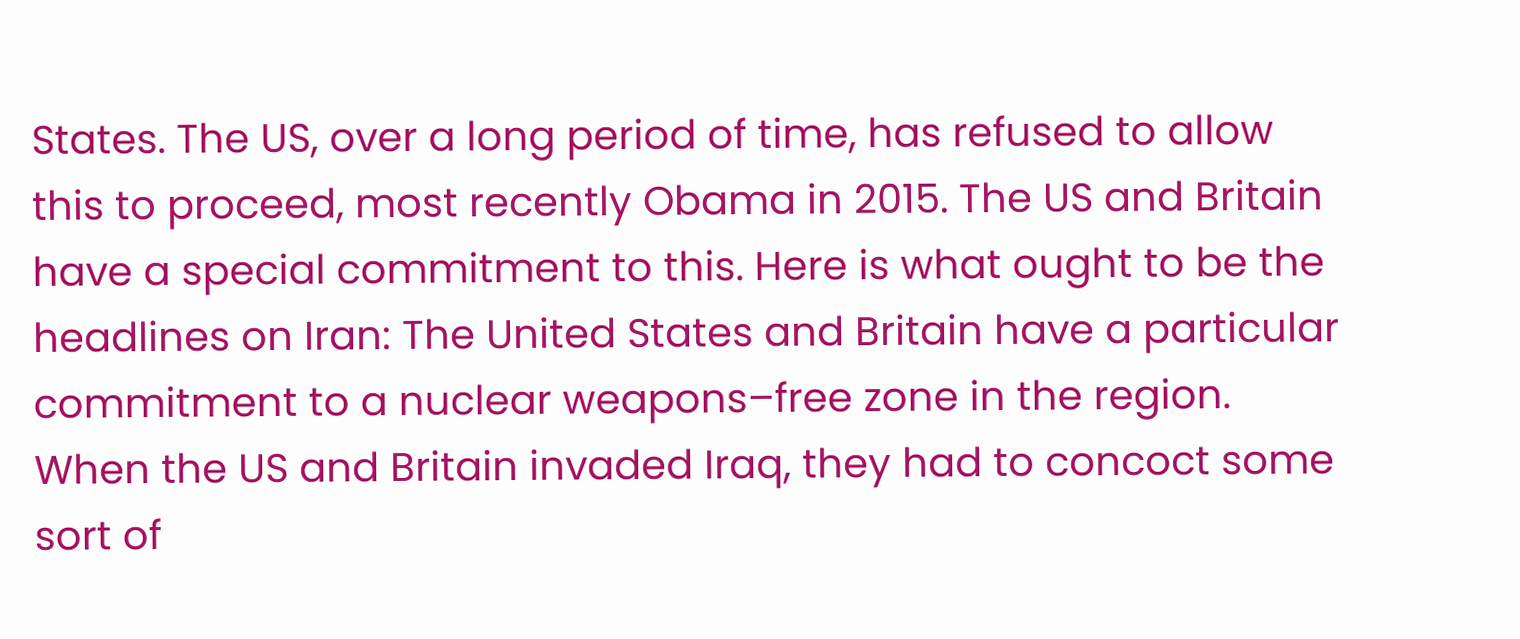States. The US, over a long period of time, has refused to allow this to proceed, most recently Obama in 2015. The US and Britain have a special commitment to this. Here is what ought to be the headlines on Iran: The United States and Britain have a particular commitment to a nuclear weapons–free zone in the region. When the US and Britain invaded Iraq, they had to concoct some sort of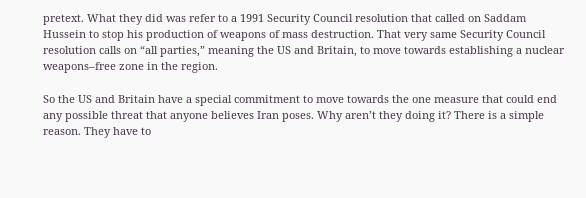pretext. What they did was refer to a 1991 Security Council resolution that called on Saddam Hussein to stop his production of weapons of mass destruction. That very same Security Council resolution calls on “all parties,” meaning the US and Britain, to move towards establishing a nuclear weapons–free zone in the region.

So the US and Britain have a special commitment to move towards the one measure that could end any possible threat that anyone believes Iran poses. Why aren’t they doing it? There is a simple reason. They have to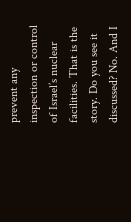prevent any inspection or control of Israel’s nuclear facilities. That is the story. Do you see it discussed? No. And I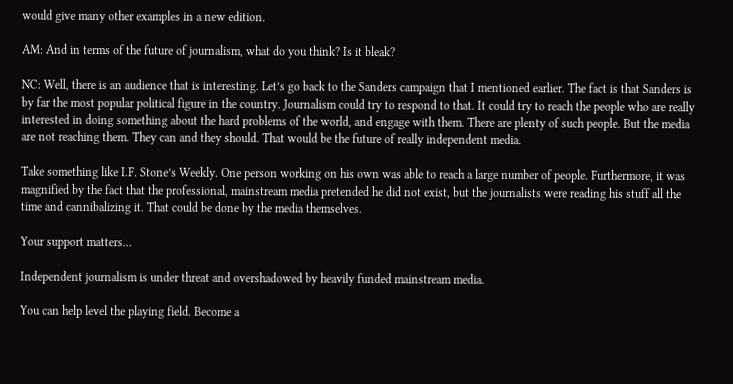would give many other examples in a new edition.

AM: And in terms of the future of journalism, what do you think? Is it bleak?

NC: Well, there is an audience that is interesting. Let’s go back to the Sanders campaign that I mentioned earlier. The fact is that Sanders is by far the most popular political figure in the country. Journalism could try to respond to that. It could try to reach the people who are really interested in doing something about the hard problems of the world, and engage with them. There are plenty of such people. But the media are not reaching them. They can and they should. That would be the future of really independent media.

Take something like I.F. Stone’s Weekly. One person working on his own was able to reach a large number of people. Furthermore, it was magnified by the fact that the professional, mainstream media pretended he did not exist, but the journalists were reading his stuff all the time and cannibalizing it. That could be done by the media themselves.

Your support matters…

Independent journalism is under threat and overshadowed by heavily funded mainstream media.

You can help level the playing field. Become a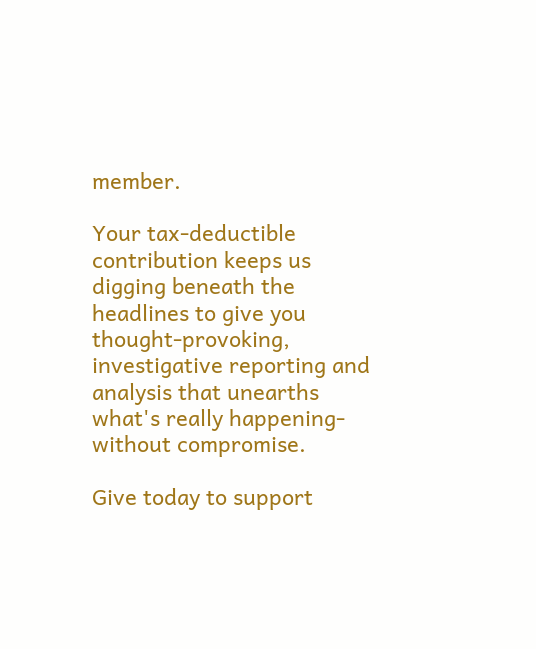member.

Your tax-deductible contribution keeps us digging beneath the headlines to give you thought-provoking, investigative reporting and analysis that unearths what's really happening- without compromise.

Give today to support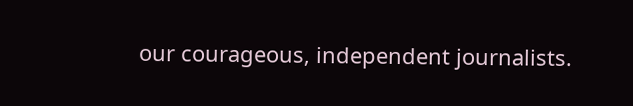our courageous, independent journalists.